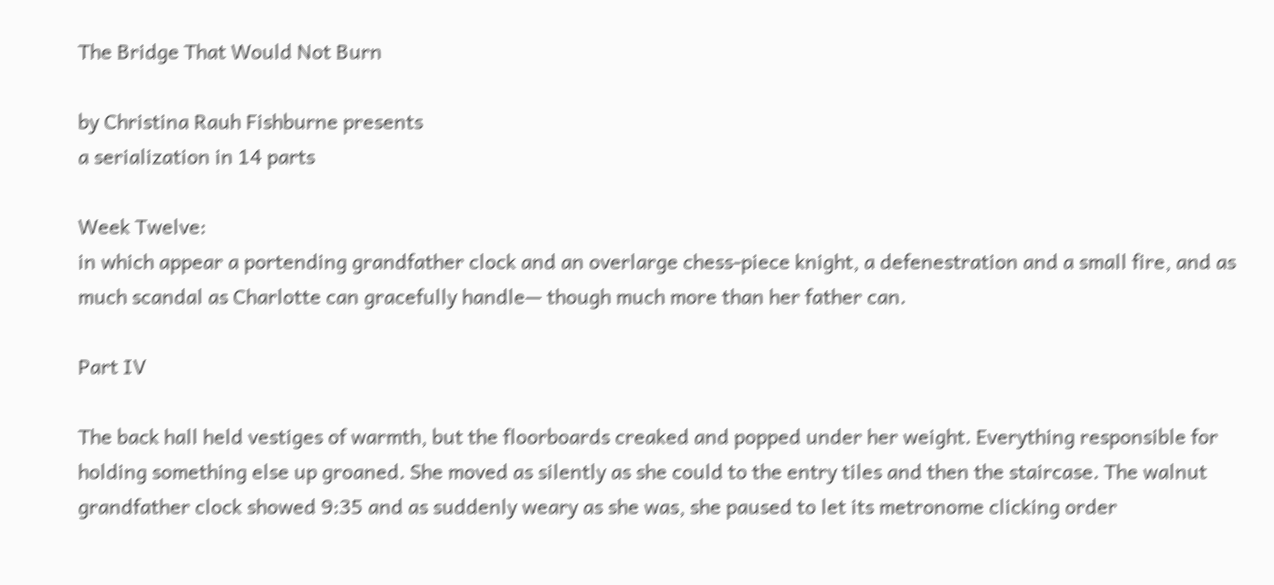The Bridge That Would Not Burn

by Christina Rauh Fishburne presents
a serialization in 14 parts

Week Twelve:
in which appear a portending grandfather clock and an overlarge chess-piece knight, a defenestration and a small fire, and as much scandal as Charlotte can gracefully handle— though much more than her father can.

Part IV

The back hall held vestiges of warmth, but the floorboards creaked and popped under her weight. Everything responsible for holding something else up groaned. She moved as silently as she could to the entry tiles and then the staircase. The walnut grandfather clock showed 9:35 and as suddenly weary as she was, she paused to let its metronome clicking order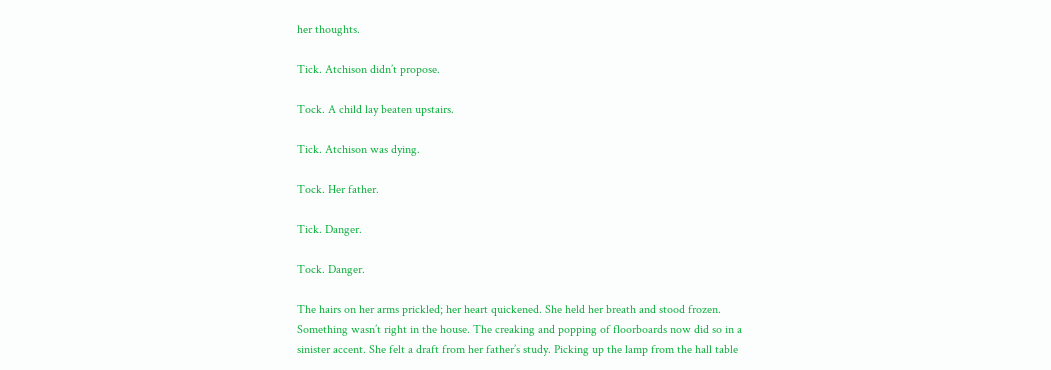her thoughts.

Tick. Atchison didn’t propose.

Tock. A child lay beaten upstairs.

Tick. Atchison was dying.

Tock. Her father.

Tick. Danger.

Tock. Danger.

The hairs on her arms prickled; her heart quickened. She held her breath and stood frozen. Something wasn’t right in the house. The creaking and popping of floorboards now did so in a sinister accent. She felt a draft from her father’s study. Picking up the lamp from the hall table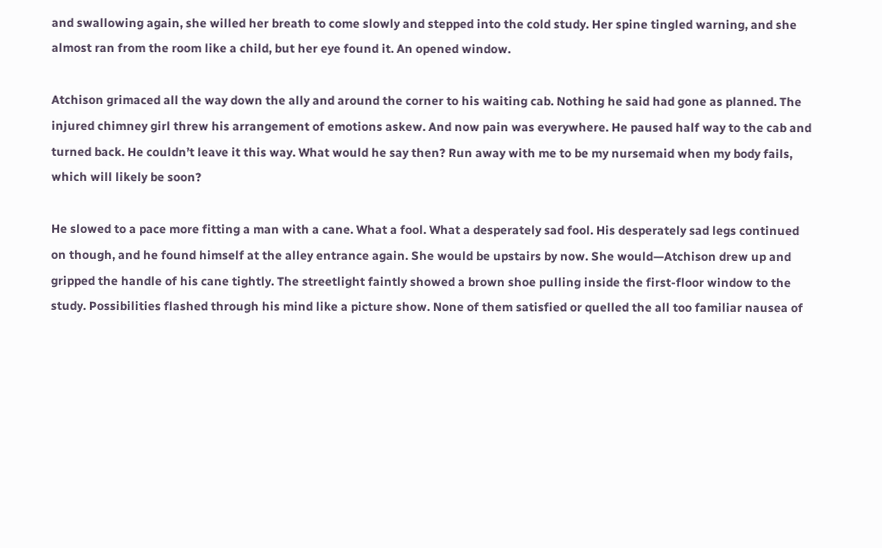and swallowing again, she willed her breath to come slowly and stepped into the cold study. Her spine tingled warning, and she almost ran from the room like a child, but her eye found it. An opened window.

Atchison grimaced all the way down the ally and around the corner to his waiting cab. Nothing he said had gone as planned. The injured chimney girl threw his arrangement of emotions askew. And now pain was everywhere. He paused half way to the cab and turned back. He couldn’t leave it this way. What would he say then? Run away with me to be my nursemaid when my body fails, which will likely be soon?

He slowed to a pace more fitting a man with a cane. What a fool. What a desperately sad fool. His desperately sad legs continued on though, and he found himself at the alley entrance again. She would be upstairs by now. She would—Atchison drew up and gripped the handle of his cane tightly. The streetlight faintly showed a brown shoe pulling inside the first-floor window to the study. Possibilities flashed through his mind like a picture show. None of them satisfied or quelled the all too familiar nausea of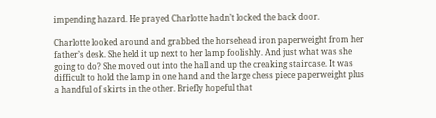impending hazard. He prayed Charlotte hadn’t locked the back door.

Charlotte looked around and grabbed the horsehead iron paperweight from her father’s desk. She held it up next to her lamp foolishly. And just what was she going to do? She moved out into the hall and up the creaking staircase. It was difficult to hold the lamp in one hand and the large chess piece paperweight plus a handful of skirts in the other. Briefly hopeful that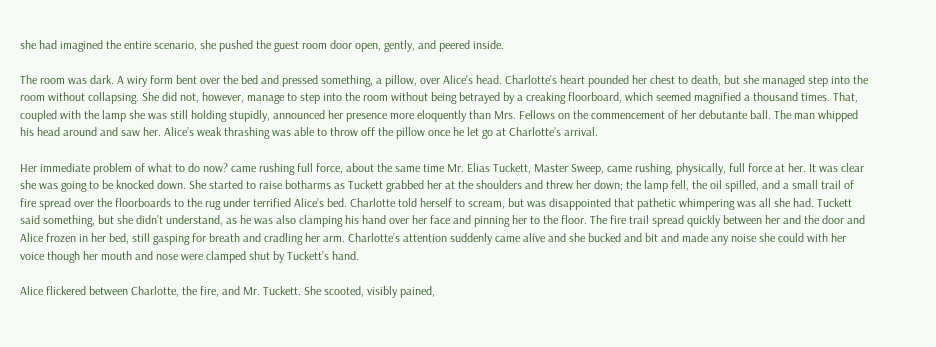she had imagined the entire scenario, she pushed the guest room door open, gently, and peered inside.

The room was dark. A wiry form bent over the bed and pressed something, a pillow, over Alice’s head. Charlotte’s heart pounded her chest to death, but she managed step into the room without collapsing. She did not, however, manage to step into the room without being betrayed by a creaking floorboard, which seemed magnified a thousand times. That, coupled with the lamp she was still holding stupidly, announced her presence more eloquently than Mrs. Fellows on the commencement of her debutante ball. The man whipped his head around and saw her. Alice’s weak thrashing was able to throw off the pillow once he let go at Charlotte’s arrival.

Her immediate problem of what to do now? came rushing full force, about the same time Mr. Elias Tuckett, Master Sweep, came rushing, physically, full force at her. It was clear she was going to be knocked down. She started to raise botharms as Tuckett grabbed her at the shoulders and threw her down; the lamp fell, the oil spilled, and a small trail of fire spread over the floorboards to the rug under terrified Alice’s bed. Charlotte told herself to scream, but was disappointed that pathetic whimpering was all she had. Tuckett said something, but she didn’t understand, as he was also clamping his hand over her face and pinning her to the floor. The fire trail spread quickly between her and the door and Alice frozen in her bed, still gasping for breath and cradling her arm. Charlotte’s attention suddenly came alive and she bucked and bit and made any noise she could with her voice though her mouth and nose were clamped shut by Tuckett’s hand.

Alice flickered between Charlotte, the fire, and Mr. Tuckett. She scooted, visibly pained,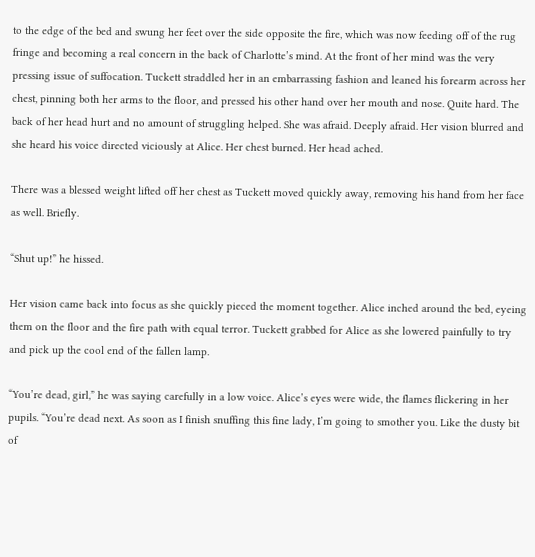to the edge of the bed and swung her feet over the side opposite the fire, which was now feeding off of the rug fringe and becoming a real concern in the back of Charlotte’s mind. At the front of her mind was the very pressing issue of suffocation. Tuckett straddled her in an embarrassing fashion and leaned his forearm across her chest, pinning both her arms to the floor, and pressed his other hand over her mouth and nose. Quite hard. The back of her head hurt and no amount of struggling helped. She was afraid. Deeply afraid. Her vision blurred and she heard his voice directed viciously at Alice. Her chest burned. Her head ached.

There was a blessed weight lifted off her chest as Tuckett moved quickly away, removing his hand from her face as well. Briefly.

“Shut up!” he hissed.

Her vision came back into focus as she quickly pieced the moment together. Alice inched around the bed, eyeing them on the floor and the fire path with equal terror. Tuckett grabbed for Alice as she lowered painfully to try and pick up the cool end of the fallen lamp.

“You’re dead, girl,” he was saying carefully in a low voice. Alice’s eyes were wide, the flames flickering in her pupils. “You’re dead next. As soon as I finish snuffing this fine lady, I’m going to smother you. Like the dusty bit of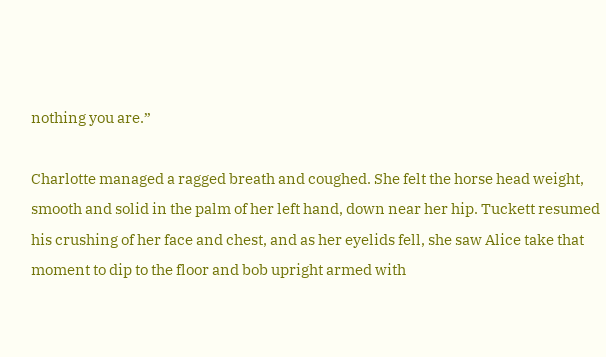nothing you are.”

Charlotte managed a ragged breath and coughed. She felt the horse head weight, smooth and solid in the palm of her left hand, down near her hip. Tuckett resumed his crushing of her face and chest, and as her eyelids fell, she saw Alice take that moment to dip to the floor and bob upright armed with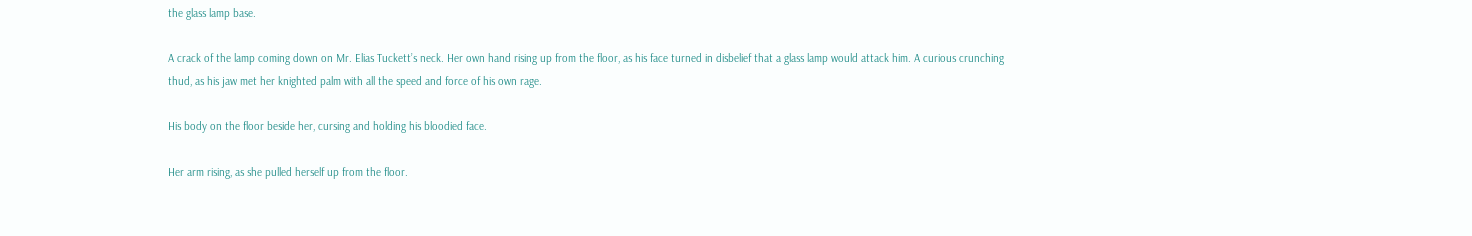the glass lamp base.

A crack of the lamp coming down on Mr. Elias Tuckett’s neck. Her own hand rising up from the floor, as his face turned in disbelief that a glass lamp would attack him. A curious crunching thud, as his jaw met her knighted palm with all the speed and force of his own rage.

His body on the floor beside her, cursing and holding his bloodied face.

Her arm rising, as she pulled herself up from the floor.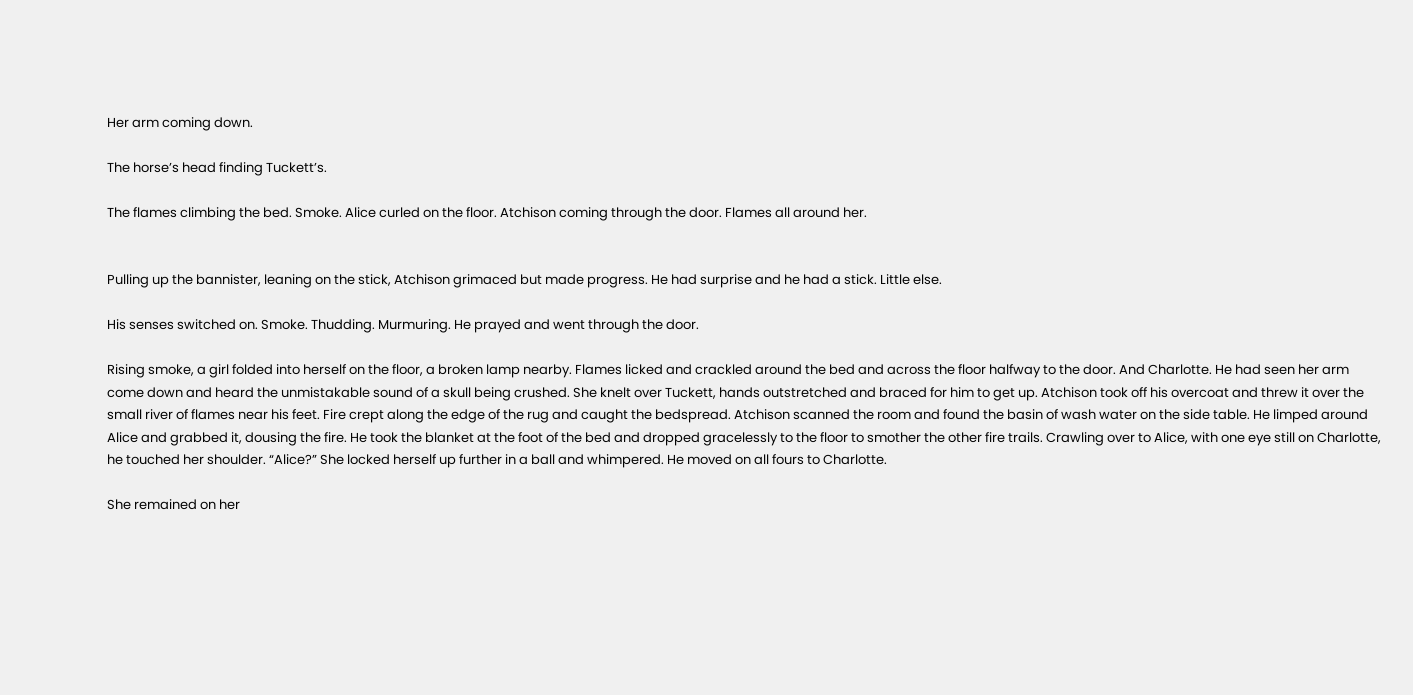Her arm coming down.

The horse’s head finding Tuckett’s.

The flames climbing the bed. Smoke. Alice curled on the floor. Atchison coming through the door. Flames all around her.


Pulling up the bannister, leaning on the stick, Atchison grimaced but made progress. He had surprise and he had a stick. Little else.

His senses switched on. Smoke. Thudding. Murmuring. He prayed and went through the door.

Rising smoke, a girl folded into herself on the floor, a broken lamp nearby. Flames licked and crackled around the bed and across the floor halfway to the door. And Charlotte. He had seen her arm come down and heard the unmistakable sound of a skull being crushed. She knelt over Tuckett, hands outstretched and braced for him to get up. Atchison took off his overcoat and threw it over the small river of flames near his feet. Fire crept along the edge of the rug and caught the bedspread. Atchison scanned the room and found the basin of wash water on the side table. He limped around Alice and grabbed it, dousing the fire. He took the blanket at the foot of the bed and dropped gracelessly to the floor to smother the other fire trails. Crawling over to Alice, with one eye still on Charlotte, he touched her shoulder. “Alice?” She locked herself up further in a ball and whimpered. He moved on all fours to Charlotte.

She remained on her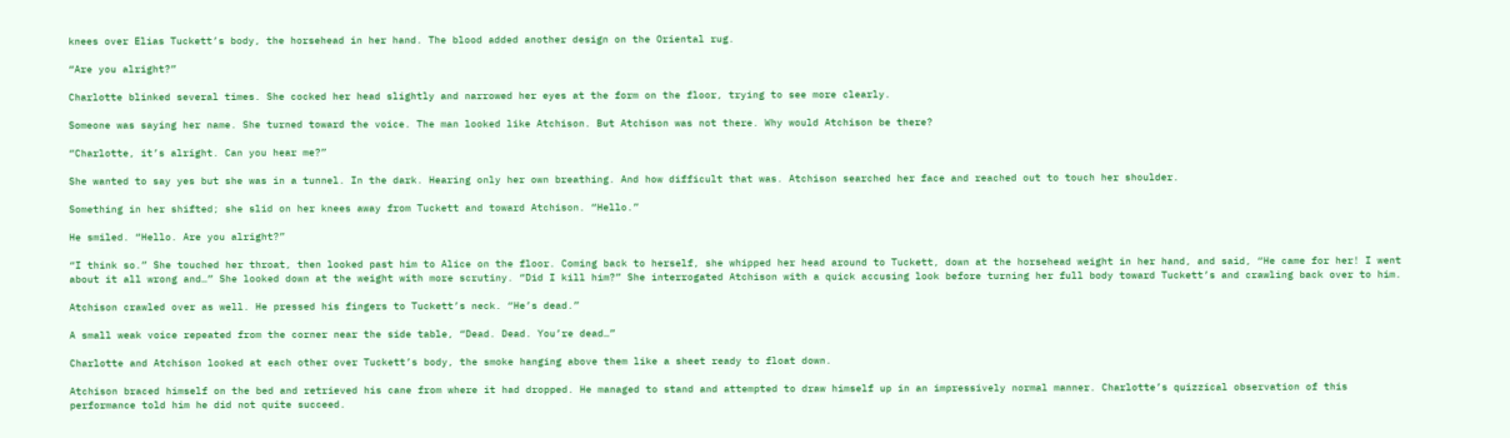knees over Elias Tuckett’s body, the horsehead in her hand. The blood added another design on the Oriental rug.

“Are you alright?”

Charlotte blinked several times. She cocked her head slightly and narrowed her eyes at the form on the floor, trying to see more clearly.

Someone was saying her name. She turned toward the voice. The man looked like Atchison. But Atchison was not there. Why would Atchison be there?

“Charlotte, it’s alright. Can you hear me?”

She wanted to say yes but she was in a tunnel. In the dark. Hearing only her own breathing. And how difficult that was. Atchison searched her face and reached out to touch her shoulder.

Something in her shifted; she slid on her knees away from Tuckett and toward Atchison. “Hello.”

He smiled. “Hello. Are you alright?”

“I think so.” She touched her throat, then looked past him to Alice on the floor. Coming back to herself, she whipped her head around to Tuckett, down at the horsehead weight in her hand, and said, “He came for her! I went about it all wrong and…” She looked down at the weight with more scrutiny. “Did I kill him?” She interrogated Atchison with a quick accusing look before turning her full body toward Tuckett’s and crawling back over to him.

Atchison crawled over as well. He pressed his fingers to Tuckett’s neck. “He’s dead.”

A small weak voice repeated from the corner near the side table, “Dead. Dead. You’re dead…”

Charlotte and Atchison looked at each other over Tuckett’s body, the smoke hanging above them like a sheet ready to float down.

Atchison braced himself on the bed and retrieved his cane from where it had dropped. He managed to stand and attempted to draw himself up in an impressively normal manner. Charlotte’s quizzical observation of this performance told him he did not quite succeed.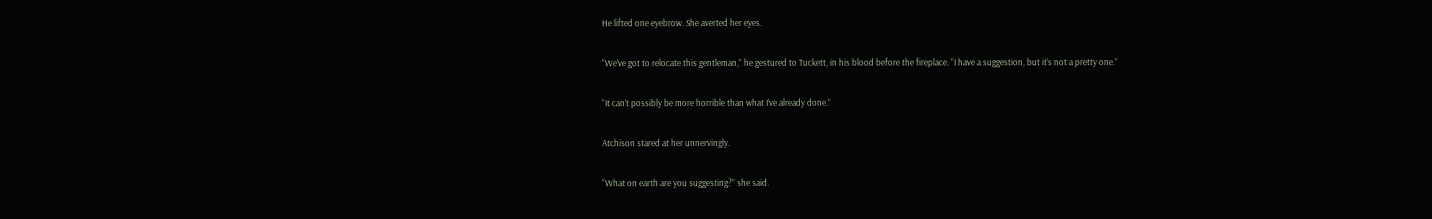He lifted one eyebrow. She averted her eyes.

“We’ve got to relocate this gentleman,” he gestured to Tuckett, in his blood before the fireplace. “I have a suggestion, but it’s not a pretty one.”

“It can’t possibly be more horrible than what I’ve already done.”

Atchison stared at her unnervingly.

“What on earth are you suggesting?” she said.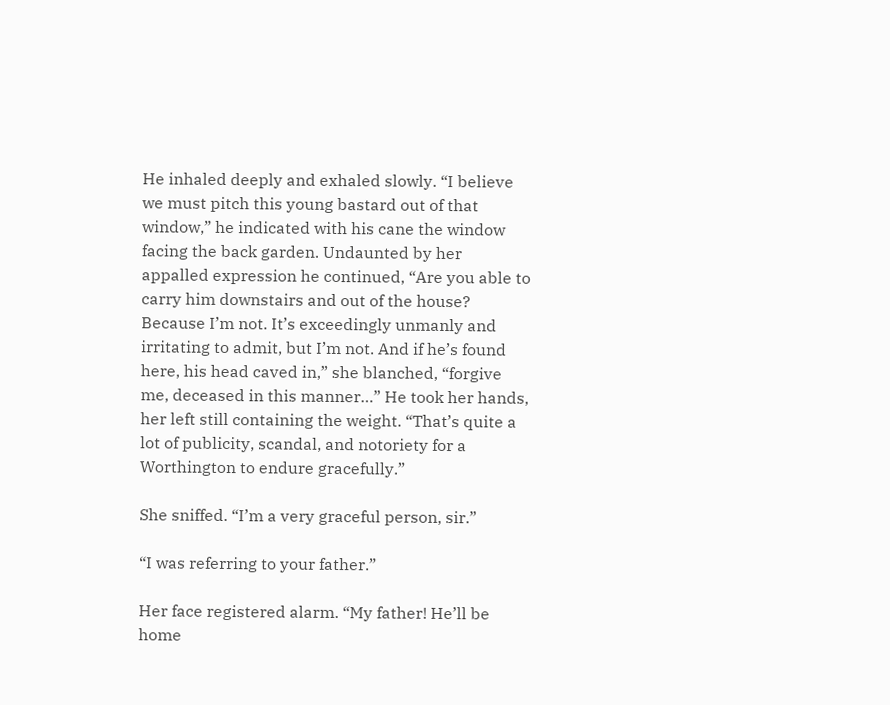He inhaled deeply and exhaled slowly. “I believe we must pitch this young bastard out of that window,” he indicated with his cane the window facing the back garden. Undaunted by her appalled expression he continued, “Are you able to carry him downstairs and out of the house? Because I’m not. It’s exceedingly unmanly and irritating to admit, but I’m not. And if he’s found here, his head caved in,” she blanched, “forgive me, deceased in this manner…” He took her hands, her left still containing the weight. “That’s quite a lot of publicity, scandal, and notoriety for a Worthington to endure gracefully.”

She sniffed. “I’m a very graceful person, sir.”

“I was referring to your father.”

Her face registered alarm. “My father! He’ll be home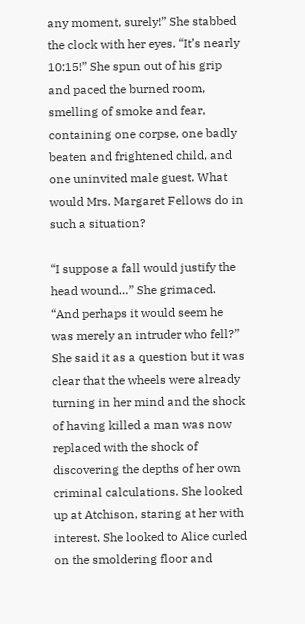any moment, surely!” She stabbed the clock with her eyes. “It’s nearly 10:15!” She spun out of his grip and paced the burned room, smelling of smoke and fear, containing one corpse, one badly beaten and frightened child, and one uninvited male guest. What would Mrs. Margaret Fellows do in such a situation?

“I suppose a fall would justify the head wound…” She grimaced. “And perhaps it would seem he was merely an intruder who fell?” She said it as a question but it was clear that the wheels were already turning in her mind and the shock of having killed a man was now replaced with the shock of discovering the depths of her own criminal calculations. She looked up at Atchison, staring at her with interest. She looked to Alice curled on the smoldering floor and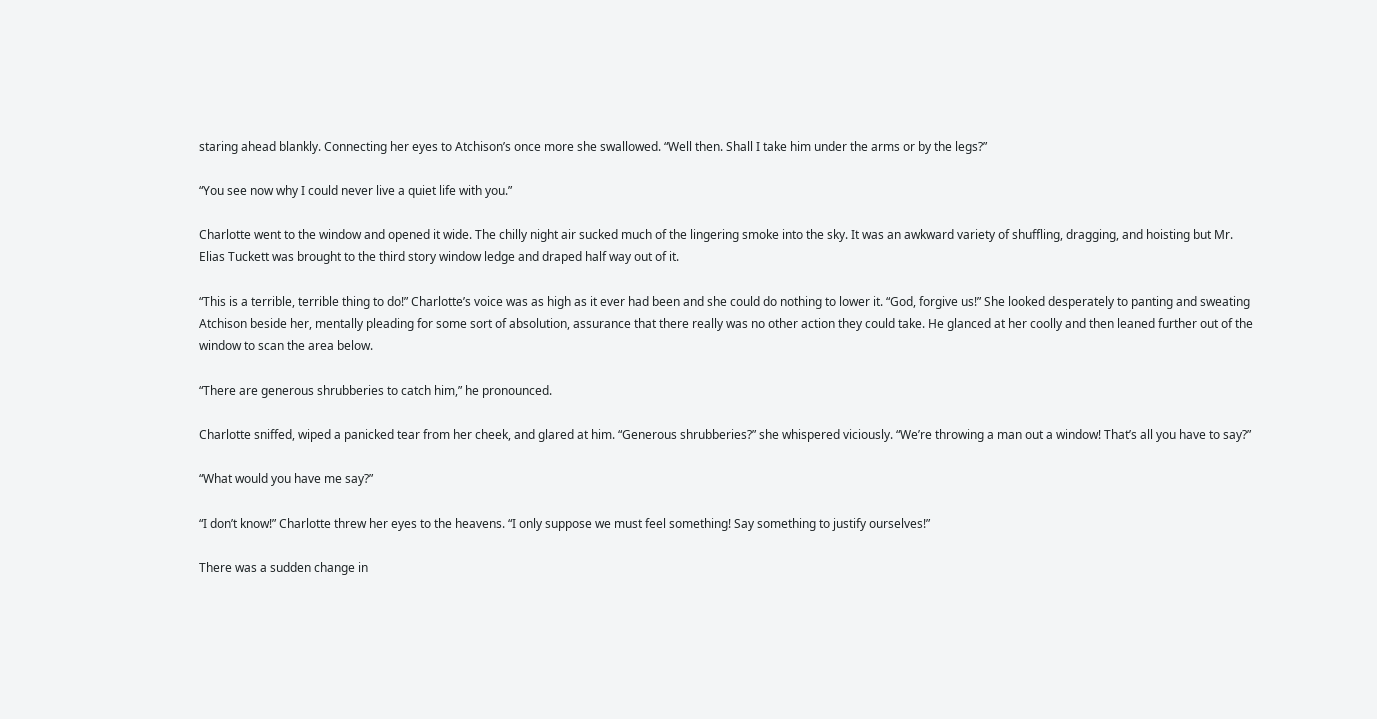staring ahead blankly. Connecting her eyes to Atchison’s once more she swallowed. “Well then. Shall I take him under the arms or by the legs?”

“You see now why I could never live a quiet life with you.”

Charlotte went to the window and opened it wide. The chilly night air sucked much of the lingering smoke into the sky. It was an awkward variety of shuffling, dragging, and hoisting but Mr. Elias Tuckett was brought to the third story window ledge and draped half way out of it.

“This is a terrible, terrible thing to do!” Charlotte’s voice was as high as it ever had been and she could do nothing to lower it. “God, forgive us!” She looked desperately to panting and sweating Atchison beside her, mentally pleading for some sort of absolution, assurance that there really was no other action they could take. He glanced at her coolly and then leaned further out of the window to scan the area below.

“There are generous shrubberies to catch him,” he pronounced.

Charlotte sniffed, wiped a panicked tear from her cheek, and glared at him. “Generous shrubberies?” she whispered viciously. “We’re throwing a man out a window! That’s all you have to say?”

“What would you have me say?”

“I don’t know!” Charlotte threw her eyes to the heavens. “I only suppose we must feel something! Say something to justify ourselves!”

There was a sudden change in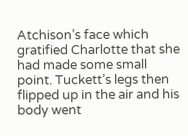Atchison’s face which gratified Charlotte that she had made some small point. Tuckett’s legs then flipped up in the air and his body went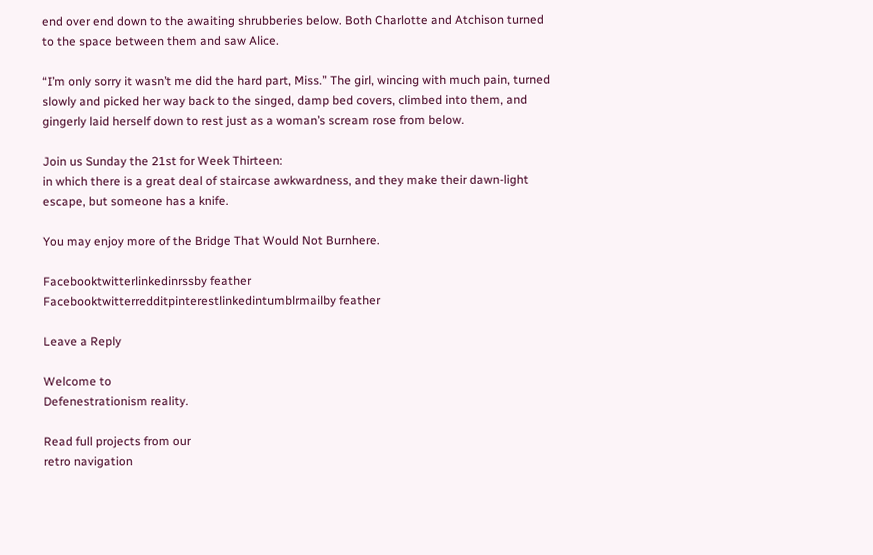end over end down to the awaiting shrubberies below. Both Charlotte and Atchison turned to the space between them and saw Alice.

“I’m only sorry it wasn’t me did the hard part, Miss.” The girl, wincing with much pain, turned slowly and picked her way back to the singed, damp bed covers, climbed into them, and gingerly laid herself down to rest just as a woman’s scream rose from below.

Join us Sunday the 21st for Week Thirteen:
in which there is a great deal of staircase awkwardness, and they make their dawn-light escape, but someone has a knife.

You may enjoy more of the Bridge That Would Not Burnhere.

Facebooktwitterlinkedinrssby feather
Facebooktwitterredditpinterestlinkedintumblrmailby feather

Leave a Reply

Welcome to
Defenestrationism reality.

Read full projects from our
retro navigation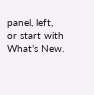panel, left,
or start with What’s New.